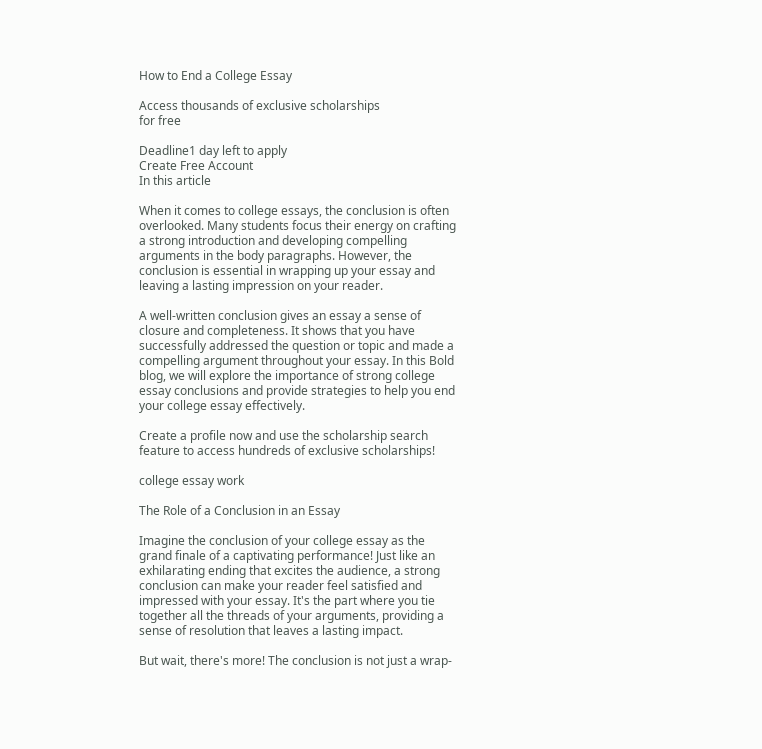How to End a College Essay

Access thousands of exclusive scholarships
for free

Deadline1 day left to apply
Create Free Account
In this article

When it comes to college essays, the conclusion is often overlooked. Many students focus their energy on crafting a strong introduction and developing compelling arguments in the body paragraphs. However, the conclusion is essential in wrapping up your essay and leaving a lasting impression on your reader.

A well-written conclusion gives an essay a sense of closure and completeness. It shows that you have successfully addressed the question or topic and made a compelling argument throughout your essay. In this Bold blog, we will explore the importance of strong college essay conclusions and provide strategies to help you end your college essay effectively.

Create a profile now and use the scholarship search feature to access hundreds of exclusive scholarships!

college essay work

The Role of a Conclusion in an Essay

Imagine the conclusion of your college essay as the grand finale of a captivating performance! Just like an exhilarating ending that excites the audience, a strong conclusion can make your reader feel satisfied and impressed with your essay. It's the part where you tie together all the threads of your arguments, providing a sense of resolution that leaves a lasting impact.

But wait, there's more! The conclusion is not just a wrap-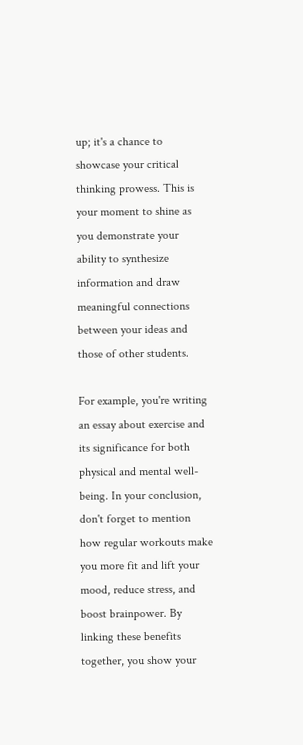up; it's a chance to showcase your critical thinking prowess. This is your moment to shine as you demonstrate your ability to synthesize information and draw meaningful connections between your ideas and those of other students.

For example, you're writing an essay about exercise and its significance for both physical and mental well-being. In your conclusion, don't forget to mention how regular workouts make you more fit and lift your mood, reduce stress, and boost brainpower. By linking these benefits together, you show your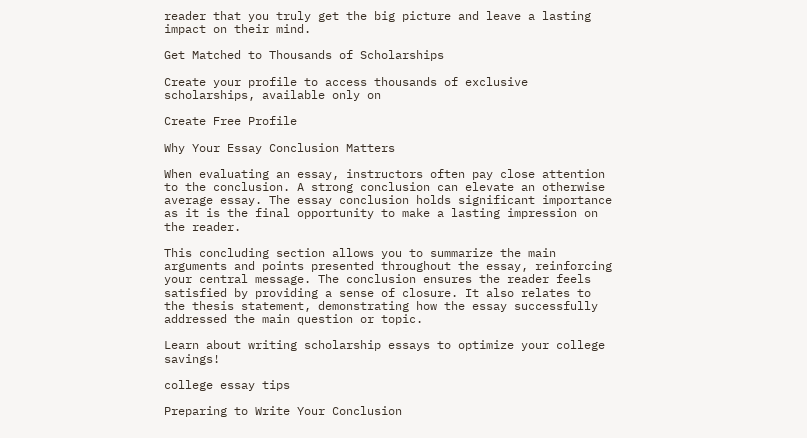reader that you truly get the big picture and leave a lasting impact on their mind.

Get Matched to Thousands of Scholarships

Create your profile to access thousands of exclusive scholarships, available only on

Create Free Profile

Why Your Essay Conclusion Matters

When evaluating an essay, instructors often pay close attention to the conclusion. A strong conclusion can elevate an otherwise average essay. The essay conclusion holds significant importance as it is the final opportunity to make a lasting impression on the reader.

This concluding section allows you to summarize the main arguments and points presented throughout the essay, reinforcing your central message. The conclusion ensures the reader feels satisfied by providing a sense of closure. It also relates to the thesis statement, demonstrating how the essay successfully addressed the main question or topic.

Learn about writing scholarship essays to optimize your college savings!

college essay tips

Preparing to Write Your Conclusion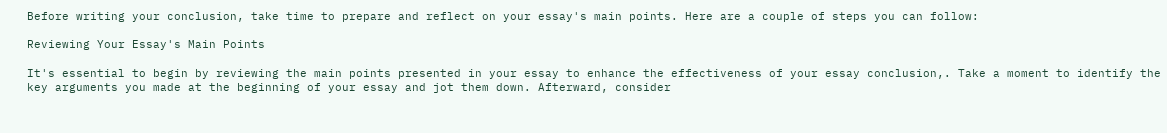Before writing your conclusion, take time to prepare and reflect on your essay's main points. Here are a couple of steps you can follow:

Reviewing Your Essay's Main Points

It's essential to begin by reviewing the main points presented in your essay to enhance the effectiveness of your essay conclusion,. Take a moment to identify the key arguments you made at the beginning of your essay and jot them down. Afterward, consider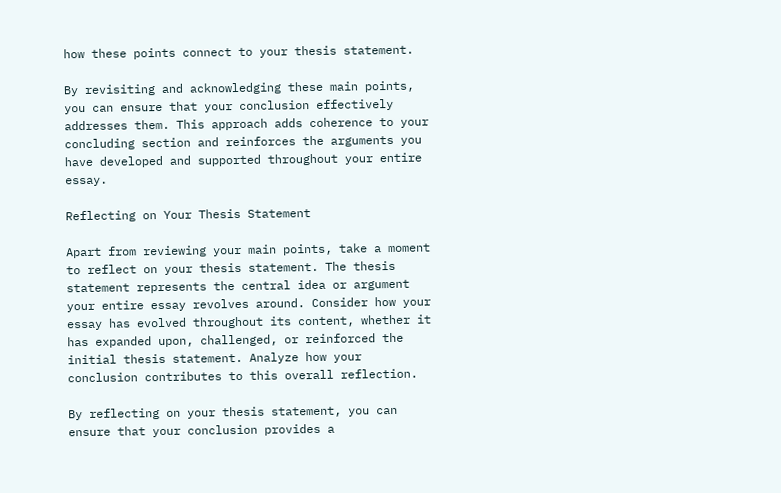how these points connect to your thesis statement.

By revisiting and acknowledging these main points, you can ensure that your conclusion effectively addresses them. This approach adds coherence to your concluding section and reinforces the arguments you have developed and supported throughout your entire essay.

Reflecting on Your Thesis Statement

Apart from reviewing your main points, take a moment to reflect on your thesis statement. The thesis statement represents the central idea or argument your entire essay revolves around. Consider how your essay has evolved throughout its content, whether it has expanded upon, challenged, or reinforced the initial thesis statement. Analyze how your conclusion contributes to this overall reflection.

By reflecting on your thesis statement, you can ensure that your conclusion provides a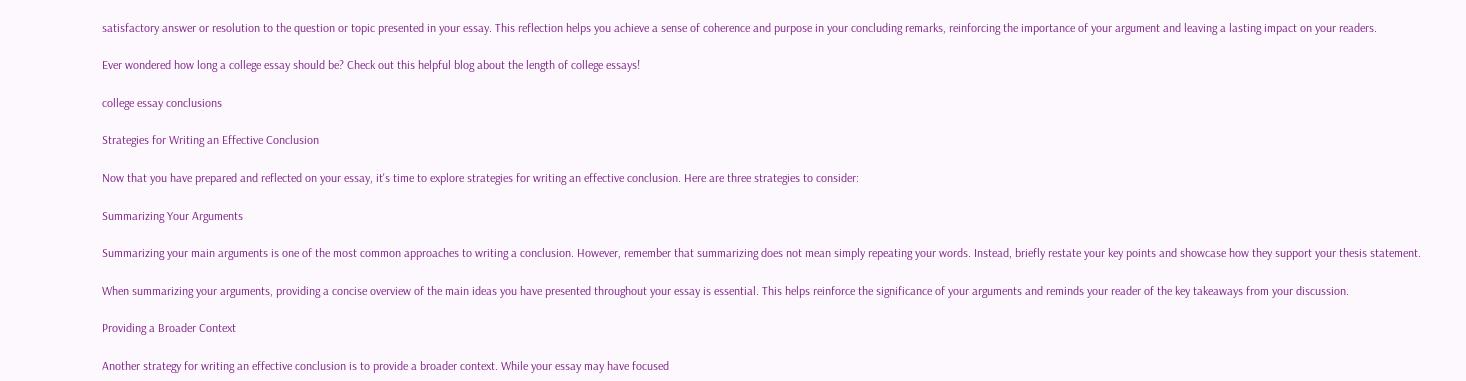satisfactory answer or resolution to the question or topic presented in your essay. This reflection helps you achieve a sense of coherence and purpose in your concluding remarks, reinforcing the importance of your argument and leaving a lasting impact on your readers.

Ever wondered how long a college essay should be? Check out this helpful blog about the length of college essays!

college essay conclusions

Strategies for Writing an Effective Conclusion

Now that you have prepared and reflected on your essay, it's time to explore strategies for writing an effective conclusion. Here are three strategies to consider:

Summarizing Your Arguments

Summarizing your main arguments is one of the most common approaches to writing a conclusion. However, remember that summarizing does not mean simply repeating your words. Instead, briefly restate your key points and showcase how they support your thesis statement.

When summarizing your arguments, providing a concise overview of the main ideas you have presented throughout your essay is essential. This helps reinforce the significance of your arguments and reminds your reader of the key takeaways from your discussion.

Providing a Broader Context

Another strategy for writing an effective conclusion is to provide a broader context. While your essay may have focused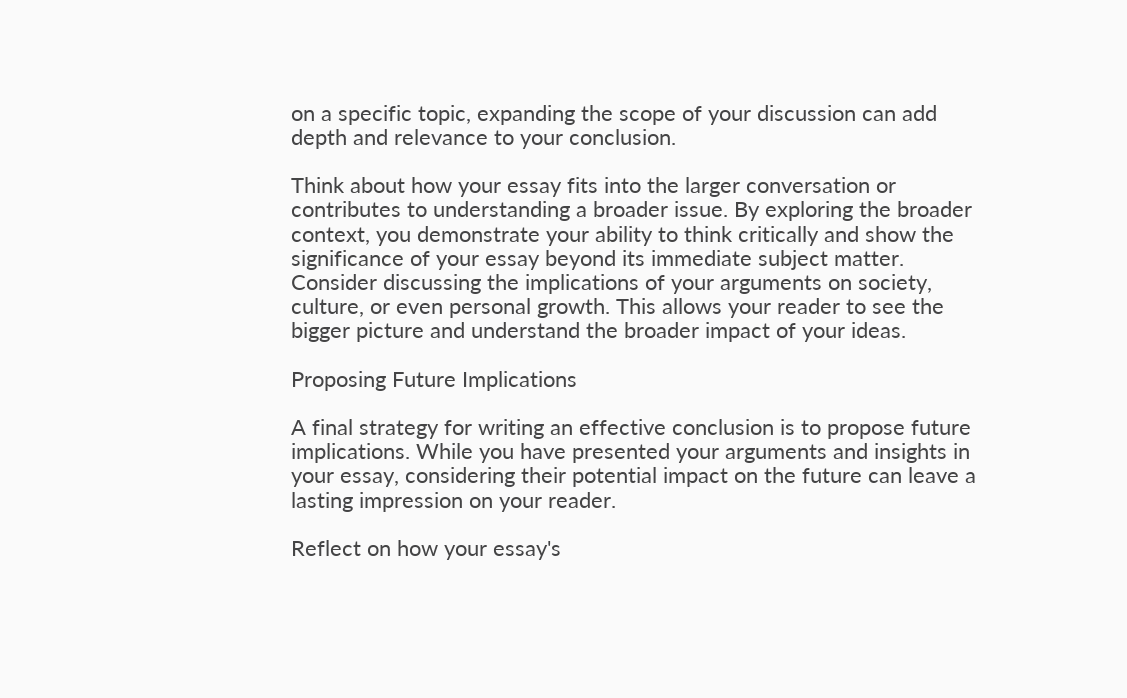on a specific topic, expanding the scope of your discussion can add depth and relevance to your conclusion.

Think about how your essay fits into the larger conversation or contributes to understanding a broader issue. By exploring the broader context, you demonstrate your ability to think critically and show the significance of your essay beyond its immediate subject matter. Consider discussing the implications of your arguments on society, culture, or even personal growth. This allows your reader to see the bigger picture and understand the broader impact of your ideas.

Proposing Future Implications

A final strategy for writing an effective conclusion is to propose future implications. While you have presented your arguments and insights in your essay, considering their potential impact on the future can leave a lasting impression on your reader.

Reflect on how your essay's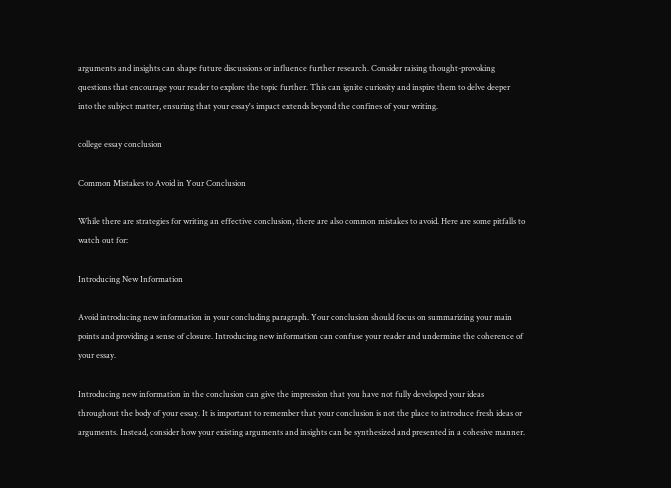arguments and insights can shape future discussions or influence further research. Consider raising thought-provoking questions that encourage your reader to explore the topic further. This can ignite curiosity and inspire them to delve deeper into the subject matter, ensuring that your essay's impact extends beyond the confines of your writing.

college essay conclusion

Common Mistakes to Avoid in Your Conclusion

While there are strategies for writing an effective conclusion, there are also common mistakes to avoid. Here are some pitfalls to watch out for:

Introducing New Information

Avoid introducing new information in your concluding paragraph. Your conclusion should focus on summarizing your main points and providing a sense of closure. Introducing new information can confuse your reader and undermine the coherence of your essay.

Introducing new information in the conclusion can give the impression that you have not fully developed your ideas throughout the body of your essay. It is important to remember that your conclusion is not the place to introduce fresh ideas or arguments. Instead, consider how your existing arguments and insights can be synthesized and presented in a cohesive manner.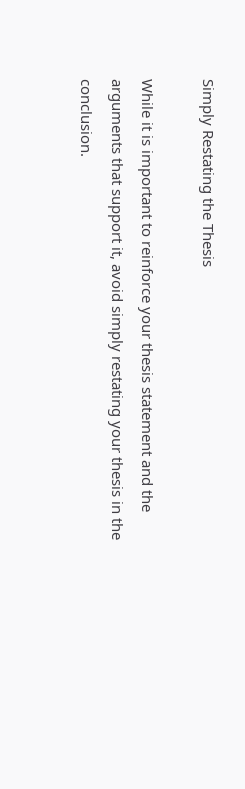Simply Restating the Thesis

While it is important to reinforce your thesis statement and the arguments that support it, avoid simply restating your thesis in the conclusion.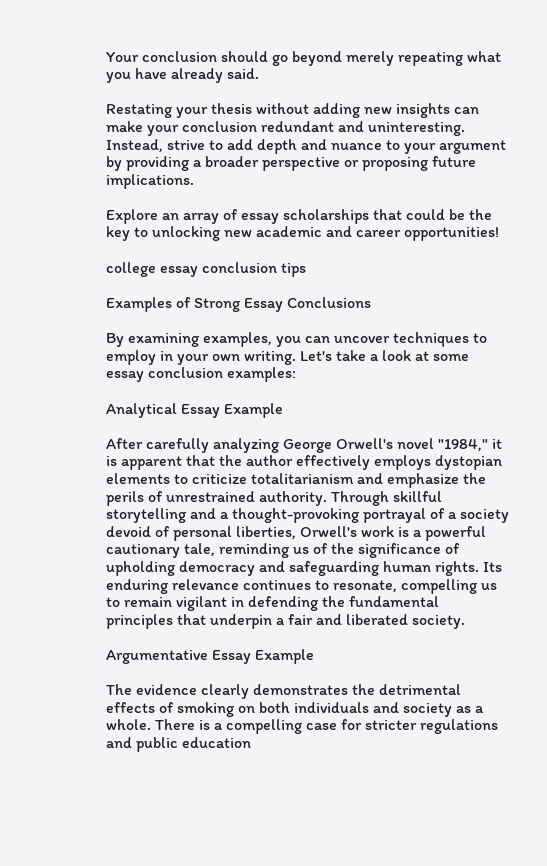Your conclusion should go beyond merely repeating what you have already said.

Restating your thesis without adding new insights can make your conclusion redundant and uninteresting. Instead, strive to add depth and nuance to your argument by providing a broader perspective or proposing future implications.

Explore an array of essay scholarships that could be the key to unlocking new academic and career opportunities!

college essay conclusion tips

Examples of Strong Essay Conclusions

By examining examples, you can uncover techniques to employ in your own writing. Let's take a look at some essay conclusion examples:

Analytical Essay Example

After carefully analyzing George Orwell's novel "1984," it is apparent that the author effectively employs dystopian elements to criticize totalitarianism and emphasize the perils of unrestrained authority. Through skillful storytelling and a thought-provoking portrayal of a society devoid of personal liberties, Orwell's work is a powerful cautionary tale, reminding us of the significance of upholding democracy and safeguarding human rights. Its enduring relevance continues to resonate, compelling us to remain vigilant in defending the fundamental principles that underpin a fair and liberated society.

Argumentative Essay Example

The evidence clearly demonstrates the detrimental effects of smoking on both individuals and society as a whole. There is a compelling case for stricter regulations and public education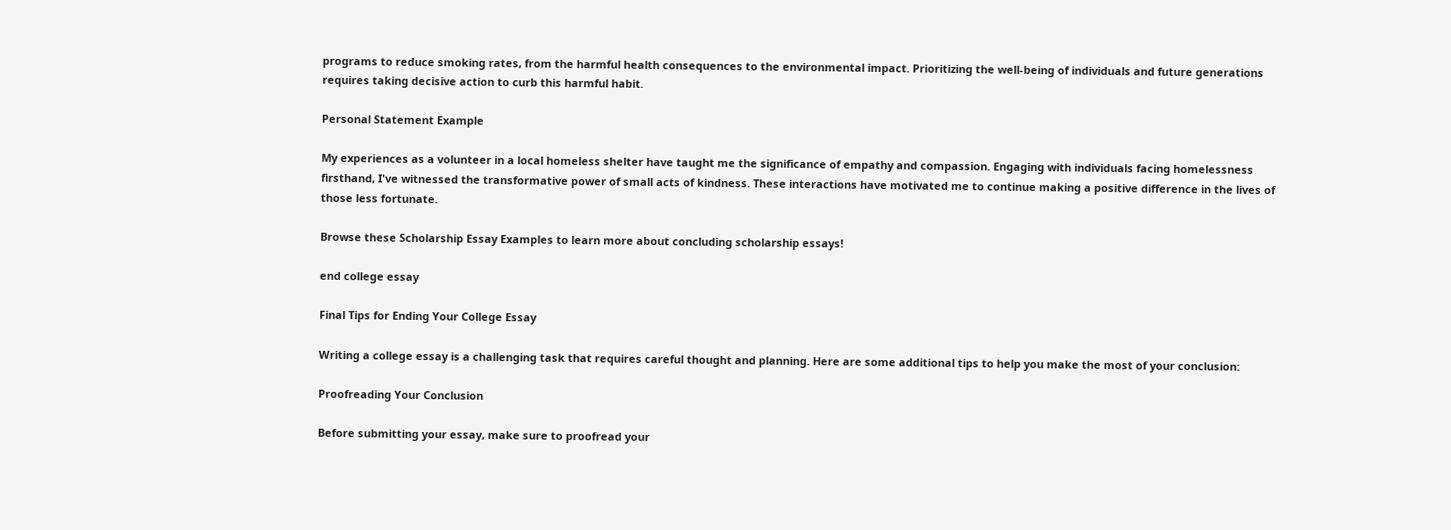programs to reduce smoking rates, from the harmful health consequences to the environmental impact. Prioritizing the well-being of individuals and future generations requires taking decisive action to curb this harmful habit.

Personal Statement Example

My experiences as a volunteer in a local homeless shelter have taught me the significance of empathy and compassion. Engaging with individuals facing homelessness firsthand, I've witnessed the transformative power of small acts of kindness. These interactions have motivated me to continue making a positive difference in the lives of those less fortunate.

Browse these Scholarship Essay Examples to learn more about concluding scholarship essays!

end college essay

Final Tips for Ending Your College Essay

Writing a college essay is a challenging task that requires careful thought and planning. Here are some additional tips to help you make the most of your conclusion:

Proofreading Your Conclusion

Before submitting your essay, make sure to proofread your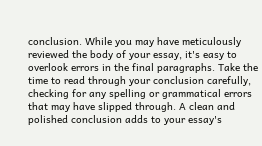conclusion. While you may have meticulously reviewed the body of your essay, it's easy to overlook errors in the final paragraphs. Take the time to read through your conclusion carefully, checking for any spelling or grammatical errors that may have slipped through. A clean and polished conclusion adds to your essay's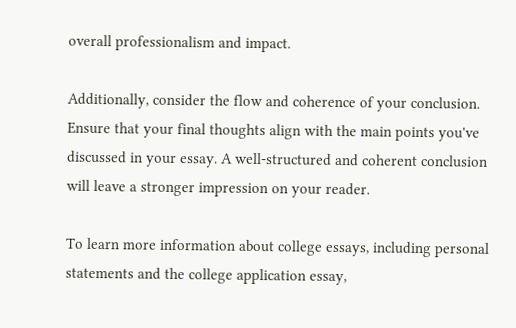overall professionalism and impact.

Additionally, consider the flow and coherence of your conclusion. Ensure that your final thoughts align with the main points you've discussed in your essay. A well-structured and coherent conclusion will leave a stronger impression on your reader.

To learn more information about college essays, including personal statements and the college application essay,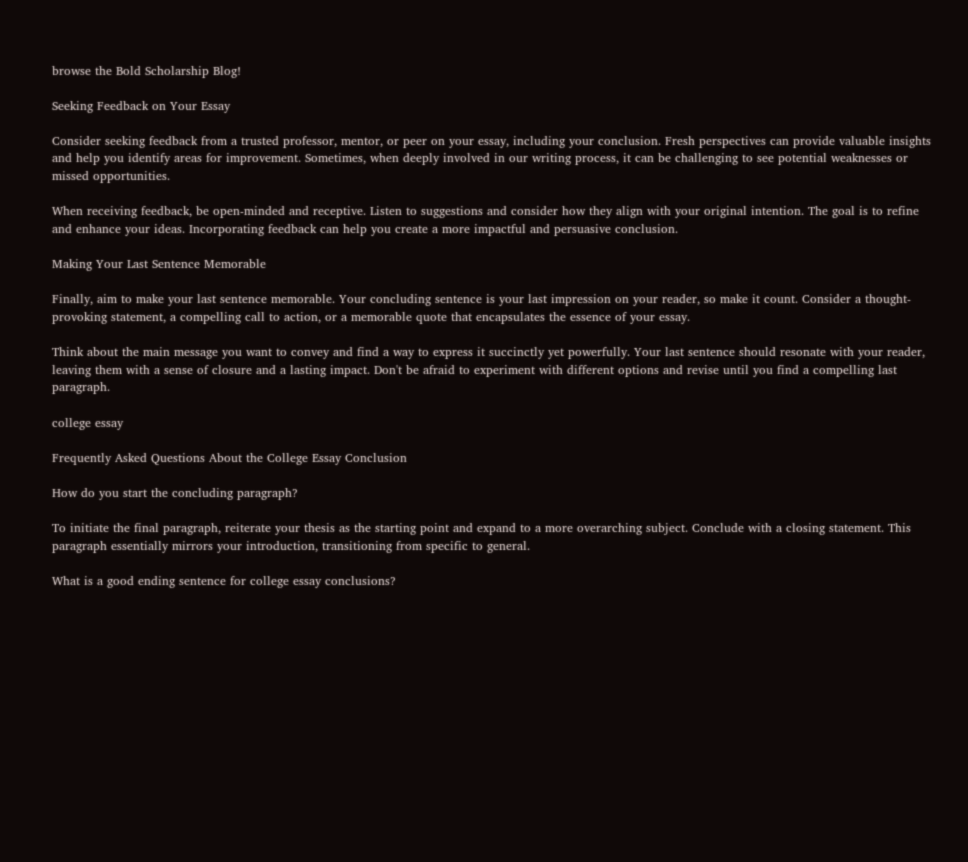browse the Bold Scholarship Blog!

Seeking Feedback on Your Essay

Consider seeking feedback from a trusted professor, mentor, or peer on your essay, including your conclusion. Fresh perspectives can provide valuable insights and help you identify areas for improvement. Sometimes, when deeply involved in our writing process, it can be challenging to see potential weaknesses or missed opportunities.

When receiving feedback, be open-minded and receptive. Listen to suggestions and consider how they align with your original intention. The goal is to refine and enhance your ideas. Incorporating feedback can help you create a more impactful and persuasive conclusion.

Making Your Last Sentence Memorable

Finally, aim to make your last sentence memorable. Your concluding sentence is your last impression on your reader, so make it count. Consider a thought-provoking statement, a compelling call to action, or a memorable quote that encapsulates the essence of your essay.

Think about the main message you want to convey and find a way to express it succinctly yet powerfully. Your last sentence should resonate with your reader, leaving them with a sense of closure and a lasting impact. Don't be afraid to experiment with different options and revise until you find a compelling last paragraph.

college essay

Frequently Asked Questions About the College Essay Conclusion

How do you start the concluding paragraph?

To initiate the final paragraph, reiterate your thesis as the starting point and expand to a more overarching subject. Conclude with a closing statement. This paragraph essentially mirrors your introduction, transitioning from specific to general.

What is a good ending sentence for college essay conclusions?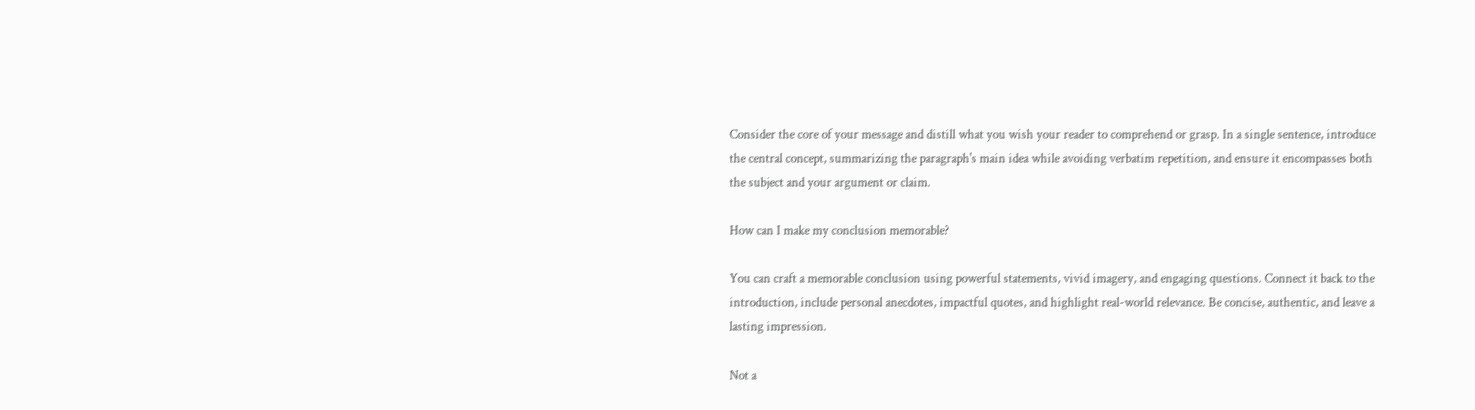Consider the core of your message and distill what you wish your reader to comprehend or grasp. In a single sentence, introduce the central concept, summarizing the paragraph's main idea while avoiding verbatim repetition, and ensure it encompasses both the subject and your argument or claim.

How can I make my conclusion memorable?

You can craft a memorable conclusion using powerful statements, vivid imagery, and engaging questions. Connect it back to the introduction, include personal anecdotes, impactful quotes, and highlight real-world relevance. Be concise, authentic, and leave a lasting impression.

Not a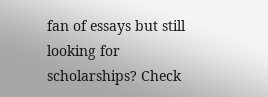fan of essays but still looking for scholarships? Check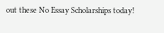out these No Essay Scholarships today!